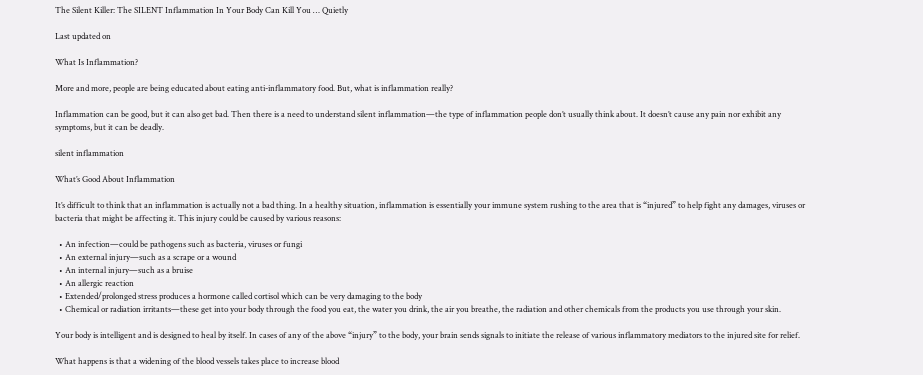The Silent Killer: The SILENT Inflammation In Your Body Can Kill You … Quietly

Last updated on

What Is Inflammation?

More and more, people are being educated about eating anti-inflammatory food. But, what is inflammation really?

Inflammation can be good, but it can also get bad. Then there is a need to understand silent inflammation—the type of inflammation people don’t usually think about. It doesn’t cause any pain nor exhibit any symptoms, but it can be deadly.

silent inflammation

What’s Good About Inflammation

It’s difficult to think that an inflammation is actually not a bad thing. In a healthy situation, inflammation is essentially your immune system rushing to the area that is “injured” to help fight any damages, viruses or bacteria that might be affecting it. This injury could be caused by various reasons:

  • An infection—could be pathogens such as bacteria, viruses or fungi
  • An external injury—such as a scrape or a wound
  • An internal injury—such as a bruise
  • An allergic reaction
  • Extended/prolonged stress produces a hormone called cortisol which can be very damaging to the body
  • Chemical or radiation irritants—these get into your body through the food you eat, the water you drink, the air you breathe, the radiation and other chemicals from the products you use through your skin.

Your body is intelligent and is designed to heal by itself. In cases of any of the above “injury” to the body, your brain sends signals to initiate the release of various inflammatory mediators to the injured site for relief.

What happens is that a widening of the blood vessels takes place to increase blood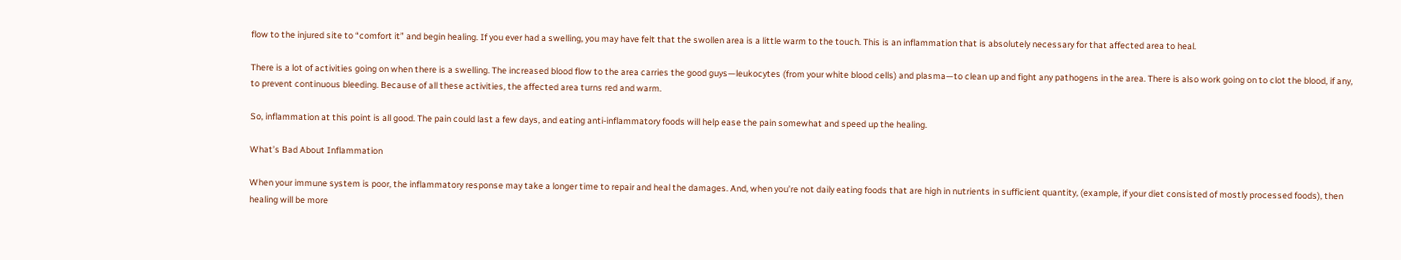flow to the injured site to “comfort it” and begin healing. If you ever had a swelling, you may have felt that the swollen area is a little warm to the touch. This is an inflammation that is absolutely necessary for that affected area to heal.

There is a lot of activities going on when there is a swelling. The increased blood flow to the area carries the good guys—leukocytes (from your white blood cells) and plasma—to clean up and fight any pathogens in the area. There is also work going on to clot the blood, if any, to prevent continuous bleeding. Because of all these activities, the affected area turns red and warm.

So, inflammation at this point is all good. The pain could last a few days, and eating anti-inflammatory foods will help ease the pain somewhat and speed up the healing.

What’s Bad About Inflammation

When your immune system is poor, the inflammatory response may take a longer time to repair and heal the damages. And, when you’re not daily eating foods that are high in nutrients in sufficient quantity, (example, if your diet consisted of mostly processed foods), then healing will be more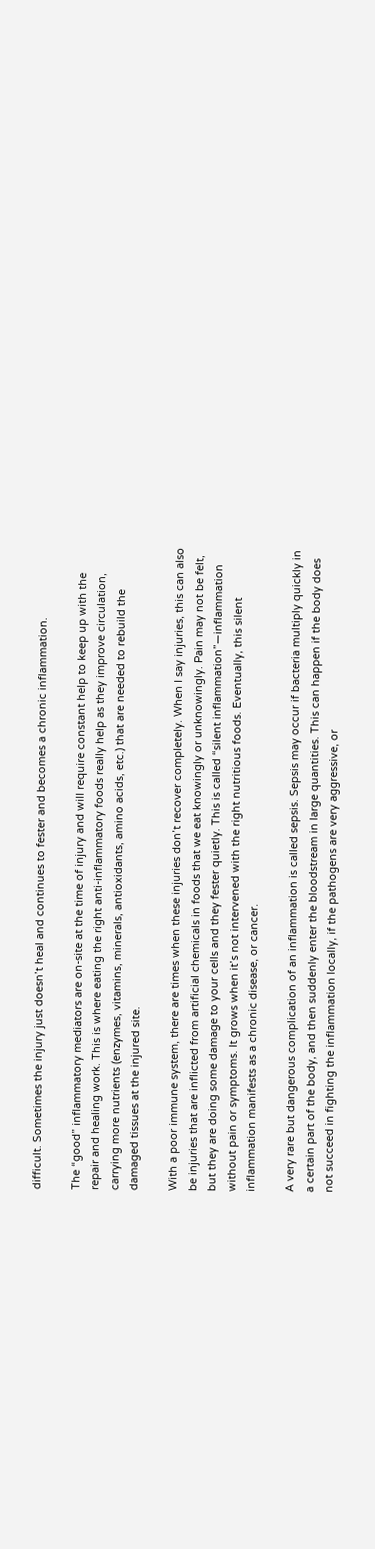difficult. Sometimes the injury just doesn’t heal and continues to fester and becomes a chronic inflammation.

The “good” inflammatory mediators are on-site at the time of injury and will require constant help to keep up with the repair and healing work. This is where eating the right anti-inflammatory foods really help as they improve circulation, carrying more nutrients (enzymes, vitamins, minerals, antioxidants, amino acids, etc.) that are needed to rebuild the damaged tissues at the injured site.

With a poor immune system, there are times when these injuries don’t recover completely. When I say injuries, this can also be injuries that are inflicted from artificial chemicals in foods that we eat knowingly or unknowingly. Pain may not be felt, but they are doing some damage to your cells and they fester quietly. This is called “silent inflammation”—inflammation without pain or symptoms. It grows when it’s not intervened with the right nutritious foods. Eventually, this silent inflammation manifests as a chronic disease, or cancer.

A very rare but dangerous complication of an inflammation is called sepsis. Sepsis may occur if bacteria multiply quickly in a certain part of the body, and then suddenly enter the bloodstream in large quantities. This can happen if the body does not succeed in fighting the inflammation locally, if the pathogens are very aggressive, or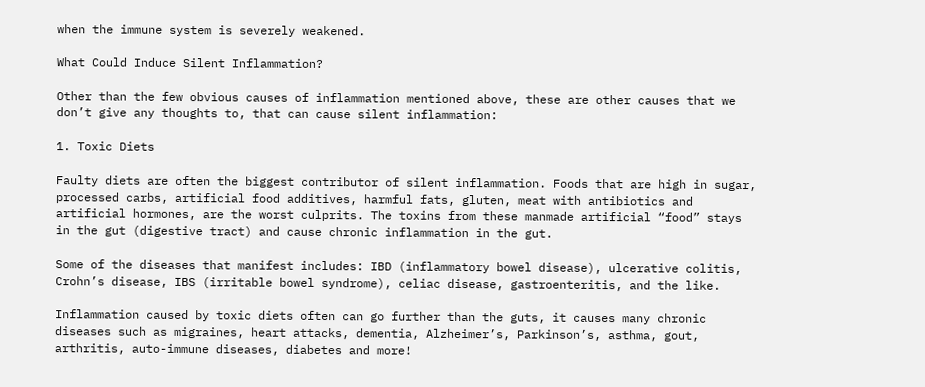when the immune system is severely weakened.

What Could Induce Silent Inflammation?

Other than the few obvious causes of inflammation mentioned above, these are other causes that we don’t give any thoughts to, that can cause silent inflammation:

1. Toxic Diets

Faulty diets are often the biggest contributor of silent inflammation. Foods that are high in sugar, processed carbs, artificial food additives, harmful fats, gluten, meat with antibiotics and artificial hormones, are the worst culprits. The toxins from these manmade artificial “food” stays in the gut (digestive tract) and cause chronic inflammation in the gut.

Some of the diseases that manifest includes: IBD (inflammatory bowel disease), ulcerative colitis, Crohn’s disease, IBS (irritable bowel syndrome), celiac disease, gastroenteritis, and the like.

Inflammation caused by toxic diets often can go further than the guts, it causes many chronic diseases such as migraines, heart attacks, dementia, Alzheimer’s, Parkinson’s, asthma, gout, arthritis, auto-immune diseases, diabetes and more!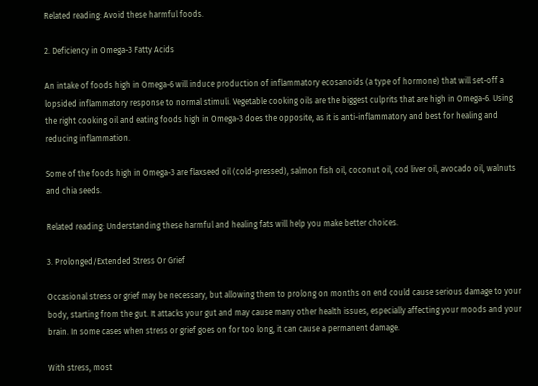Related reading: Avoid these harmful foods.

2. Deficiency in Omega-3 Fatty Acids

An intake of foods high in Omega-6 will induce production of inflammatory ecosanoids (a type of hormone) that will set-off a lopsided inflammatory response to normal stimuli. Vegetable cooking oils are the biggest culprits that are high in Omega-6. Using the right cooking oil and eating foods high in Omega-3 does the opposite, as it is anti-inflammatory and best for healing and reducing inflammation.

Some of the foods high in Omega-3 are flaxseed oil (cold-pressed), salmon fish oil, coconut oil, cod liver oil, avocado oil, walnuts and chia seeds.

Related reading: Understanding these harmful and healing fats will help you make better choices.

3. Prolonged/Extended Stress Or Grief

Occasional stress or grief may be necessary, but allowing them to prolong on months on end could cause serious damage to your body, starting from the gut. It attacks your gut and may cause many other health issues, especially affecting your moods and your brain. In some cases when stress or grief goes on for too long, it can cause a permanent damage.

With stress, most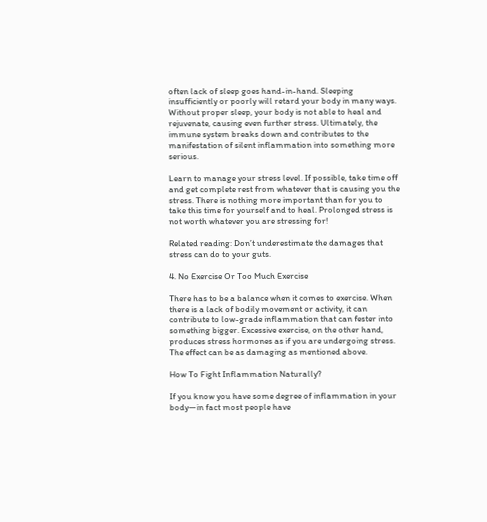often lack of sleep goes hand-in-hand. Sleeping insufficiently or poorly will retard your body in many ways. Without proper sleep, your body is not able to heal and rejuvenate, causing even further stress. Ultimately, the immune system breaks down and contributes to the manifestation of silent inflammation into something more serious.

Learn to manage your stress level. If possible, take time off and get complete rest from whatever that is causing you the stress. There is nothing more important than for you to take this time for yourself and to heal. Prolonged stress is not worth whatever you are stressing for!

Related reading: Don’t underestimate the damages that stress can do to your guts.

4. No Exercise Or Too Much Exercise

There has to be a balance when it comes to exercise. When there is a lack of bodily movement or activity, it can contribute to low-grade inflammation that can fester into something bigger. Excessive exercise, on the other hand, produces stress hormones as if you are undergoing stress. The effect can be as damaging as mentioned above.

How To Fight Inflammation Naturally?

If you know you have some degree of inflammation in your body—in fact most people have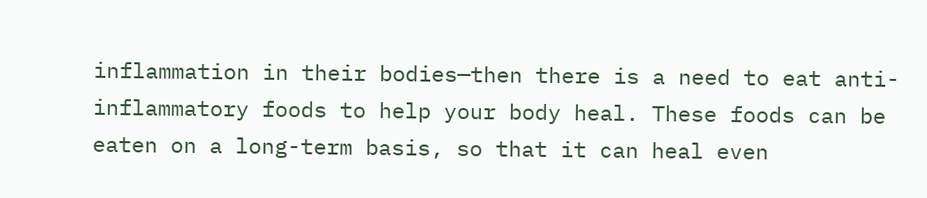inflammation in their bodies—then there is a need to eat anti-inflammatory foods to help your body heal. These foods can be eaten on a long-term basis, so that it can heal even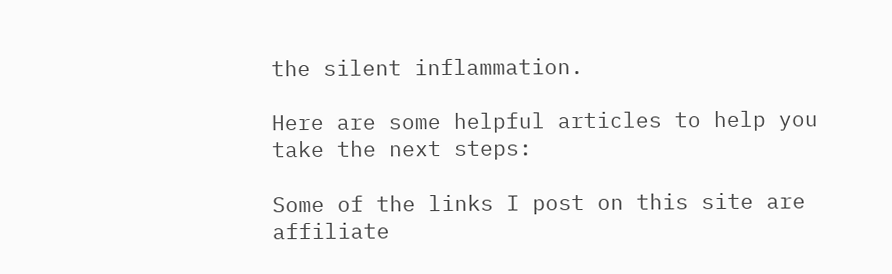the silent inflammation.

Here are some helpful articles to help you take the next steps:

Some of the links I post on this site are affiliate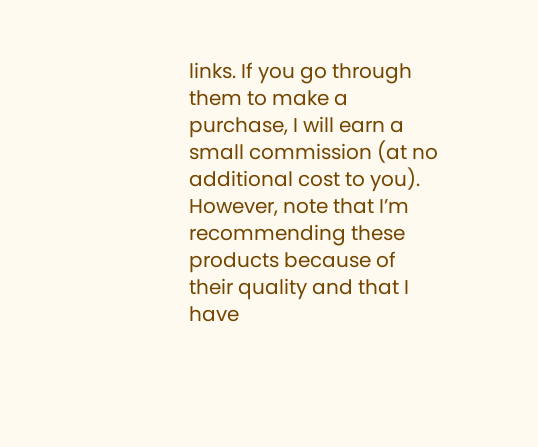links. If you go through them to make a purchase, I will earn a small commission (at no additional cost to you). However, note that I’m recommending these products because of their quality and that I have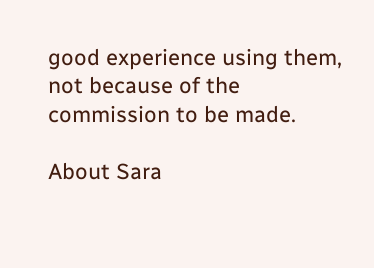good experience using them, not because of the commission to be made.

About Sara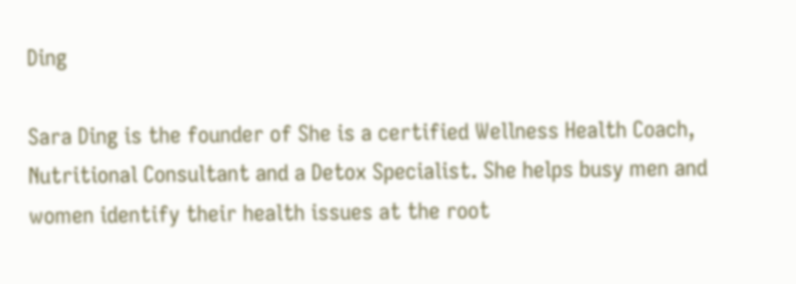Ding

Sara Ding is the founder of She is a certified Wellness Health Coach, Nutritional Consultant and a Detox Specialist. She helps busy men and women identify their health issues at the root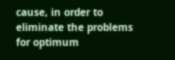cause, in order to eliminate the problems for optimum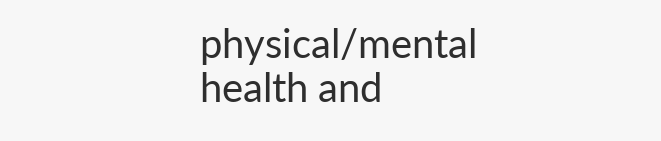physical/mental health and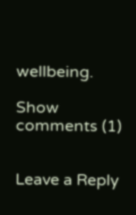wellbeing.

Show comments (1)


Leave a Reply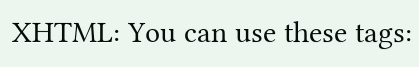XHTML: You can use these tags: